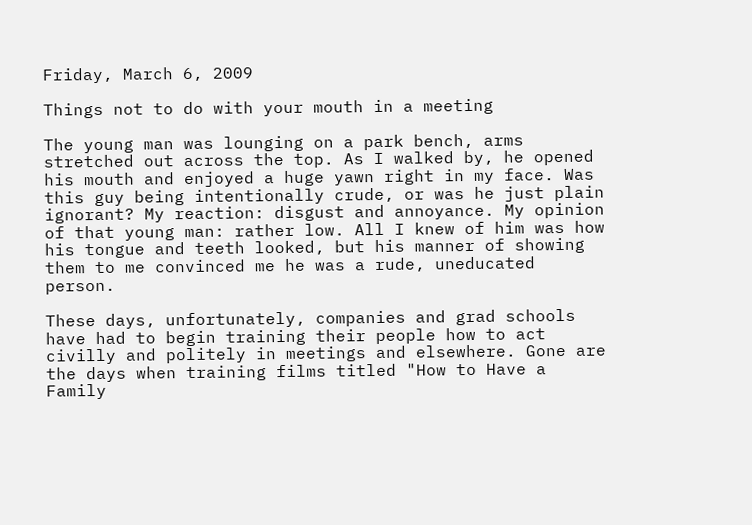Friday, March 6, 2009

Things not to do with your mouth in a meeting

The young man was lounging on a park bench, arms stretched out across the top. As I walked by, he opened his mouth and enjoyed a huge yawn right in my face. Was this guy being intentionally crude, or was he just plain ignorant? My reaction: disgust and annoyance. My opinion of that young man: rather low. All I knew of him was how his tongue and teeth looked, but his manner of showing them to me convinced me he was a rude, uneducated person.

These days, unfortunately, companies and grad schools have had to begin training their people how to act civilly and politely in meetings and elsewhere. Gone are the days when training films titled "How to Have a Family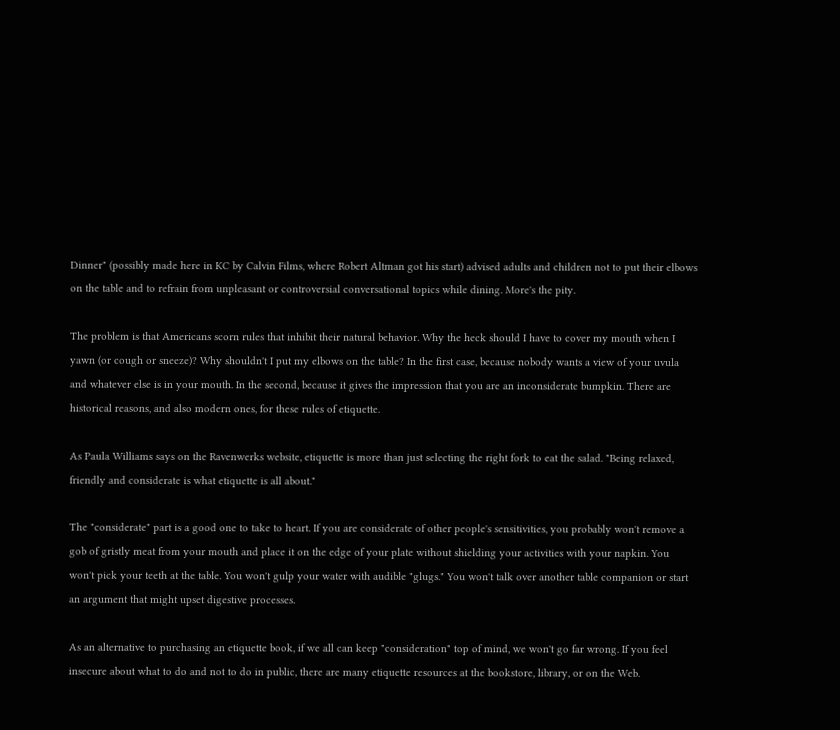Dinner" (possibly made here in KC by Calvin Films, where Robert Altman got his start) advised adults and children not to put their elbows on the table and to refrain from unpleasant or controversial conversational topics while dining. More's the pity.

The problem is that Americans scorn rules that inhibit their natural behavior. Why the heck should I have to cover my mouth when I yawn (or cough or sneeze)? Why shouldn't I put my elbows on the table? In the first case, because nobody wants a view of your uvula and whatever else is in your mouth. In the second, because it gives the impression that you are an inconsiderate bumpkin. There are historical reasons, and also modern ones, for these rules of etiquette.

As Paula Williams says on the Ravenwerks website, etiquette is more than just selecting the right fork to eat the salad. "Being relaxed, friendly and considerate is what etiquette is all about."

The "considerate" part is a good one to take to heart. If you are considerate of other people's sensitivities, you probably won't remove a gob of gristly meat from your mouth and place it on the edge of your plate without shielding your activities with your napkin. You won't pick your teeth at the table. You won't gulp your water with audible "glugs." You won't talk over another table companion or start an argument that might upset digestive processes.

As an alternative to purchasing an etiquette book, if we all can keep "consideration" top of mind, we won't go far wrong. If you feel insecure about what to do and not to do in public, there are many etiquette resources at the bookstore, library, or on the Web.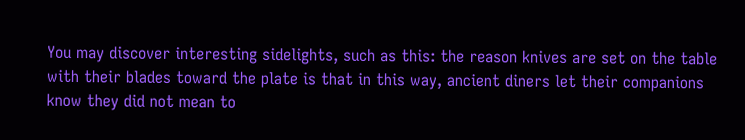You may discover interesting sidelights, such as this: the reason knives are set on the table with their blades toward the plate is that in this way, ancient diners let their companions know they did not mean to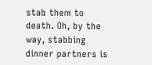stab them to death. Oh, by the way, stabbing dinner partners is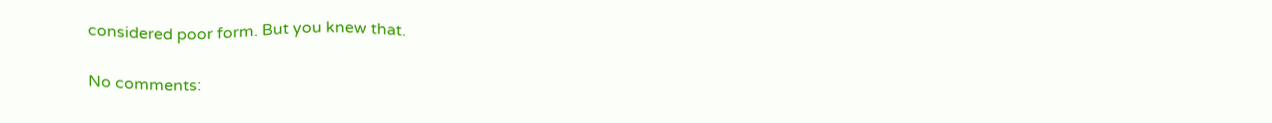considered poor form. But you knew that.

No comments: